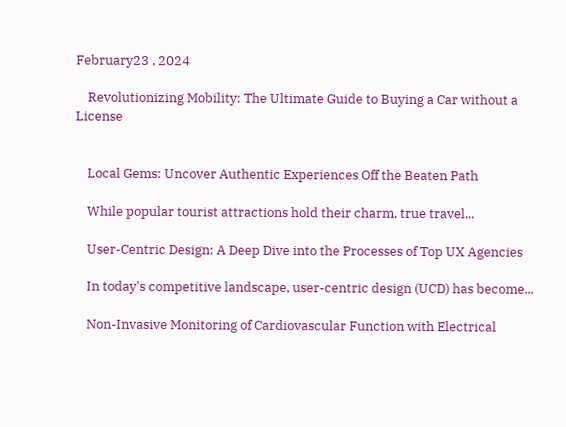February23 , 2024

    Revolutionizing Mobility: The Ultimate Guide to Buying a Car without a License


    Local Gems: Uncover Authentic Experiences Off the Beaten Path

    While popular tourist attractions hold their charm, true travel...

    User-Centric Design: A Deep Dive into the Processes of Top UX Agencies

    In today's competitive landscape, user-centric design (UCD) has become...

    Non-Invasive Monitoring of Cardiovascular Function with Electrical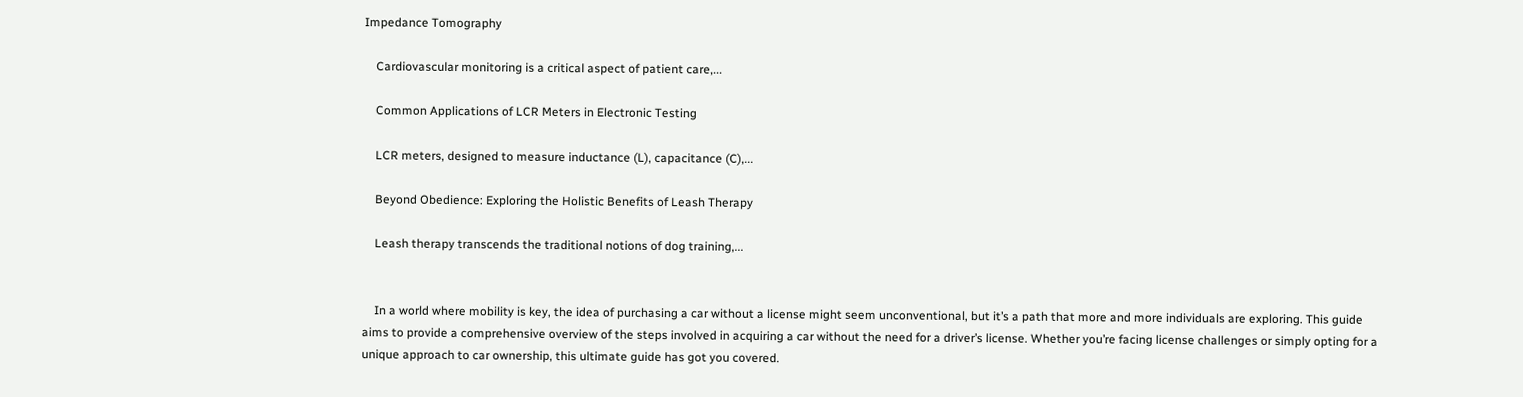Impedance Tomography

    Cardiovascular monitoring is a critical aspect of patient care,...

    Common Applications of LCR Meters in Electronic Testing

    LCR meters, designed to measure inductance (L), capacitance (C),...

    Beyond Obedience: Exploring the Holistic Benefits of Leash Therapy

    Leash therapy transcends the traditional notions of dog training,...


    In a world where mobility is key, the idea of purchasing a car without a license might seem unconventional, but it’s a path that more and more individuals are exploring. This guide aims to provide a comprehensive overview of the steps involved in acquiring a car without the need for a driver’s license. Whether you’re facing license challenges or simply opting for a unique approach to car ownership, this ultimate guide has got you covered.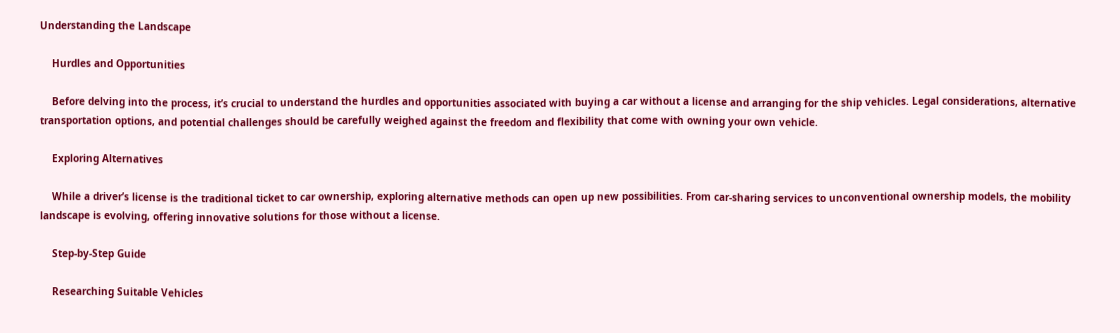Understanding the Landscape

    Hurdles and Opportunities

    Before delving into the process, it’s crucial to understand the hurdles and opportunities associated with buying a car without a license and arranging for the ship vehicles. Legal considerations, alternative transportation options, and potential challenges should be carefully weighed against the freedom and flexibility that come with owning your own vehicle.

    Exploring Alternatives

    While a driver’s license is the traditional ticket to car ownership, exploring alternative methods can open up new possibilities. From car-sharing services to unconventional ownership models, the mobility landscape is evolving, offering innovative solutions for those without a license.

    Step-by-Step Guide

    Researching Suitable Vehicles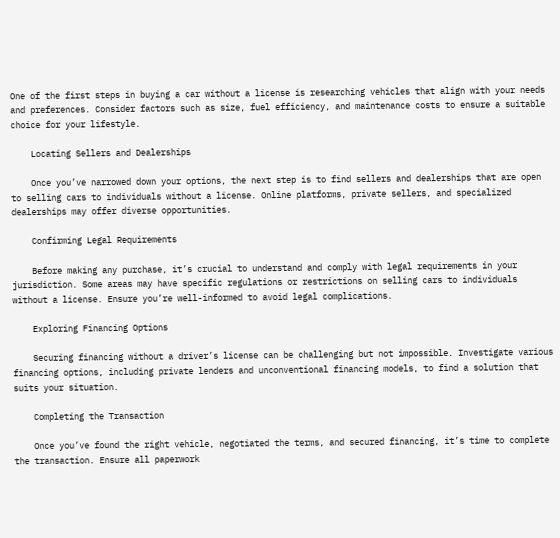One of the first steps in buying a car without a license is researching vehicles that align with your needs and preferences. Consider factors such as size, fuel efficiency, and maintenance costs to ensure a suitable choice for your lifestyle.

    Locating Sellers and Dealerships

    Once you’ve narrowed down your options, the next step is to find sellers and dealerships that are open to selling cars to individuals without a license. Online platforms, private sellers, and specialized dealerships may offer diverse opportunities.

    Confirming Legal Requirements

    Before making any purchase, it’s crucial to understand and comply with legal requirements in your jurisdiction. Some areas may have specific regulations or restrictions on selling cars to individuals without a license. Ensure you’re well-informed to avoid legal complications.

    Exploring Financing Options

    Securing financing without a driver’s license can be challenging but not impossible. Investigate various financing options, including private lenders and unconventional financing models, to find a solution that suits your situation.

    Completing the Transaction

    Once you’ve found the right vehicle, negotiated the terms, and secured financing, it’s time to complete the transaction. Ensure all paperwork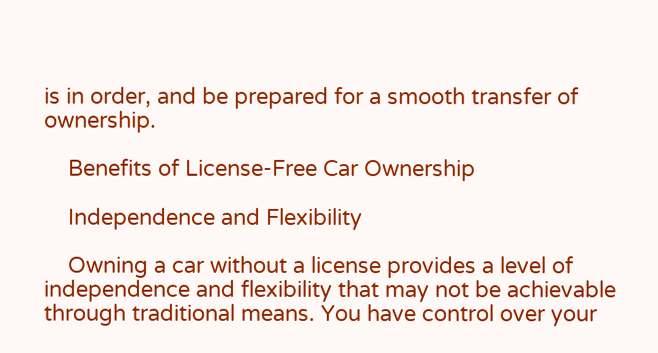is in order, and be prepared for a smooth transfer of ownership.

    Benefits of License-Free Car Ownership

    Independence and Flexibility

    Owning a car without a license provides a level of independence and flexibility that may not be achievable through traditional means. You have control over your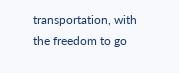transportation, with the freedom to go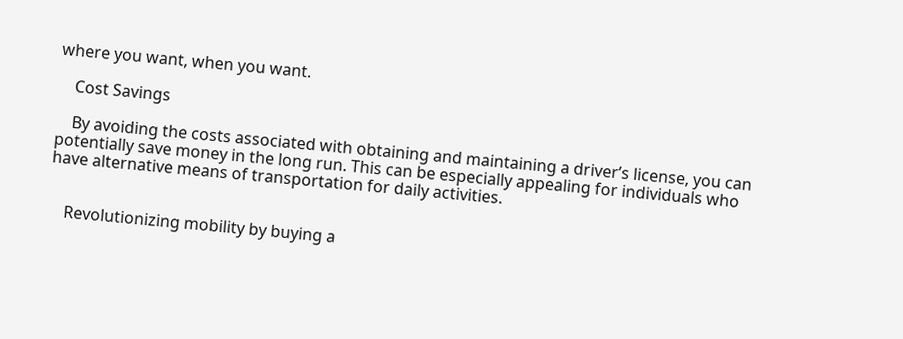where you want, when you want.

    Cost Savings

    By avoiding the costs associated with obtaining and maintaining a driver’s license, you can potentially save money in the long run. This can be especially appealing for individuals who have alternative means of transportation for daily activities.


    Revolutionizing mobility by buying a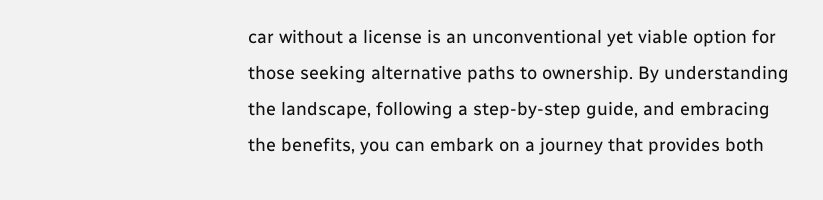car without a license is an unconventional yet viable option for those seeking alternative paths to ownership. By understanding the landscape, following a step-by-step guide, and embracing the benefits, you can embark on a journey that provides both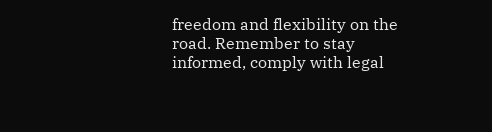freedom and flexibility on the road. Remember to stay informed, comply with legal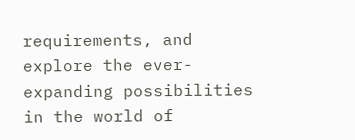requirements, and explore the ever-expanding possibilities in the world of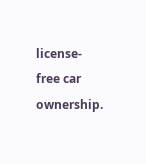license-free car ownership.